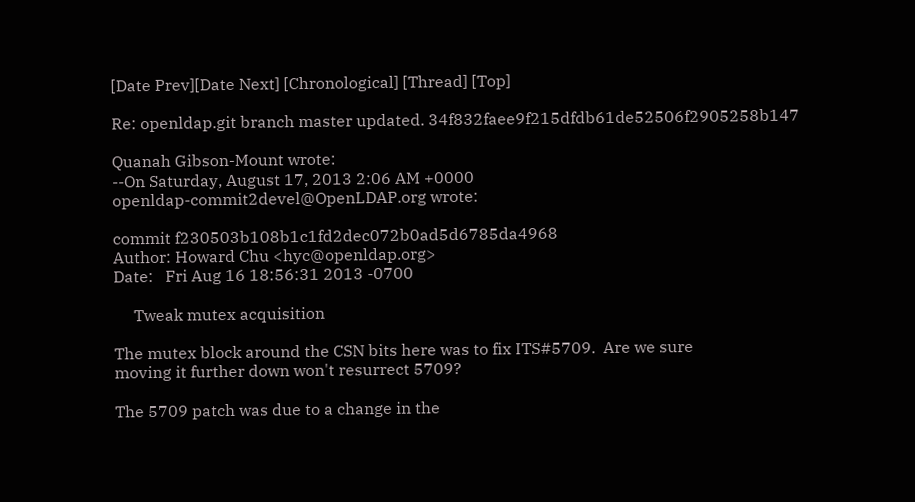[Date Prev][Date Next] [Chronological] [Thread] [Top]

Re: openldap.git branch master updated. 34f832faee9f215dfdb61de52506f2905258b147

Quanah Gibson-Mount wrote:
--On Saturday, August 17, 2013 2:06 AM +0000
openldap-commit2devel@OpenLDAP.org wrote:

commit f230503b108b1c1fd2dec072b0ad5d6785da4968
Author: Howard Chu <hyc@openldap.org>
Date:   Fri Aug 16 18:56:31 2013 -0700

     Tweak mutex acquisition

The mutex block around the CSN bits here was to fix ITS#5709.  Are we sure
moving it further down won't resurrect 5709?

The 5709 patch was due to a change in the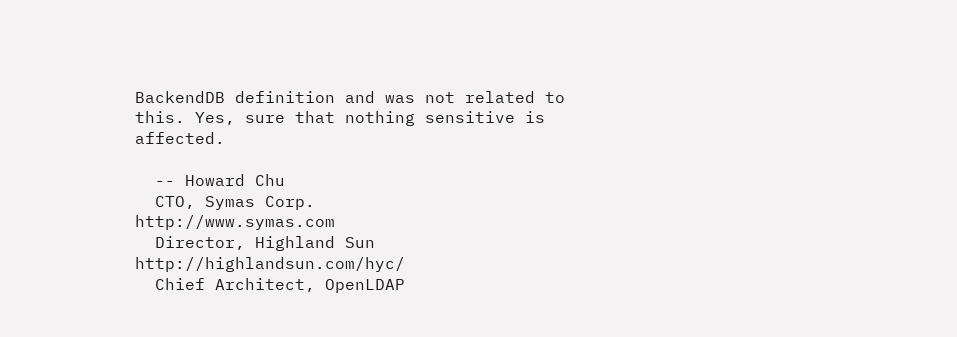BackendDB definition and was not related to this. Yes, sure that nothing sensitive is affected.

  -- Howard Chu
  CTO, Symas Corp.           http://www.symas.com
  Director, Highland Sun     http://highlandsun.com/hyc/
  Chief Architect, OpenLDAP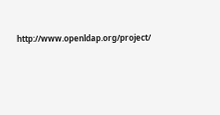http://www.openldap.org/project/